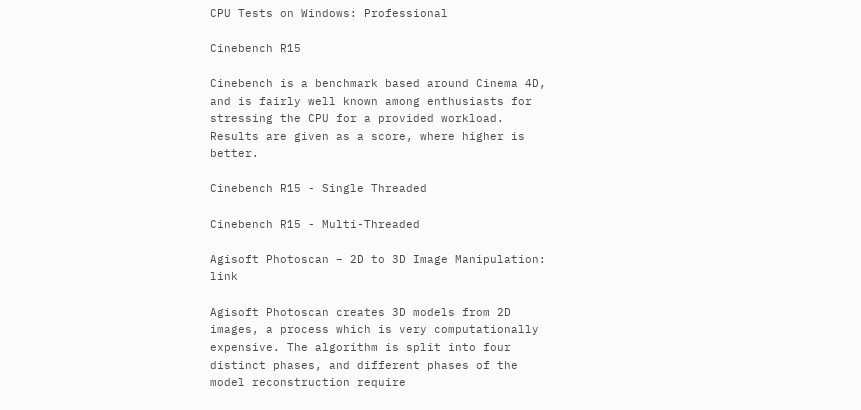CPU Tests on Windows: Professional

Cinebench R15

Cinebench is a benchmark based around Cinema 4D, and is fairly well known among enthusiasts for stressing the CPU for a provided workload. Results are given as a score, where higher is better.

Cinebench R15 - Single Threaded

Cinebench R15 - Multi-Threaded

Agisoft Photoscan – 2D to 3D Image Manipulation: link

Agisoft Photoscan creates 3D models from 2D images, a process which is very computationally expensive. The algorithm is split into four distinct phases, and different phases of the model reconstruction require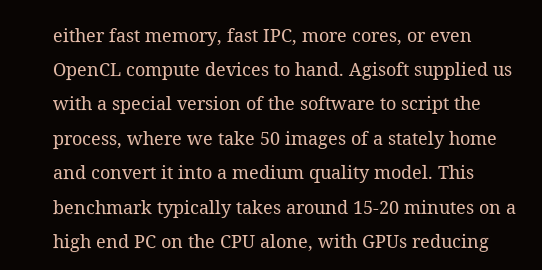either fast memory, fast IPC, more cores, or even OpenCL compute devices to hand. Agisoft supplied us with a special version of the software to script the process, where we take 50 images of a stately home and convert it into a medium quality model. This benchmark typically takes around 15-20 minutes on a high end PC on the CPU alone, with GPUs reducing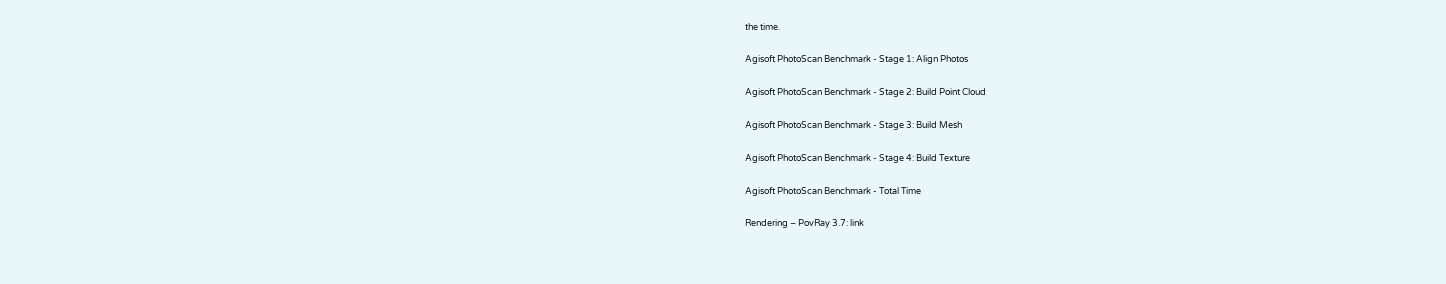the time.

Agisoft PhotoScan Benchmark - Stage 1: Align Photos

Agisoft PhotoScan Benchmark - Stage 2: Build Point Cloud

Agisoft PhotoScan Benchmark - Stage 3: Build Mesh

Agisoft PhotoScan Benchmark - Stage 4: Build Texture

Agisoft PhotoScan Benchmark - Total Time

Rendering – PovRay 3.7: link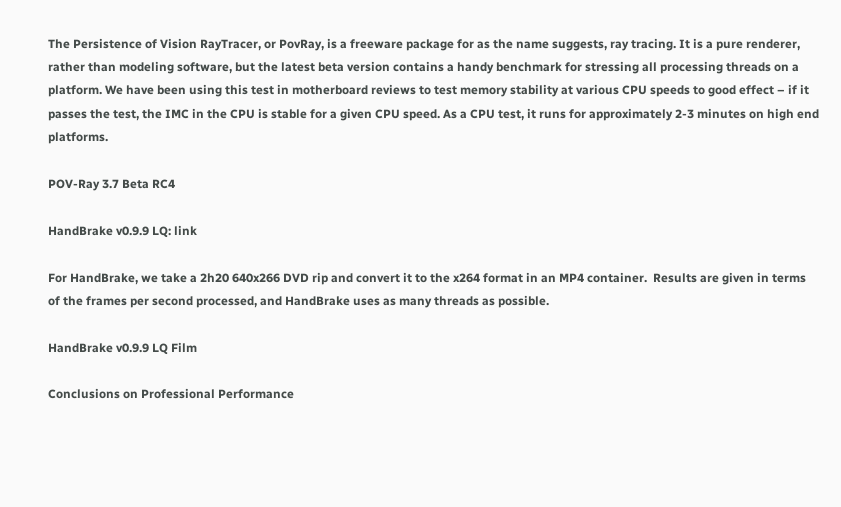The Persistence of Vision RayTracer, or PovRay, is a freeware package for as the name suggests, ray tracing. It is a pure renderer, rather than modeling software, but the latest beta version contains a handy benchmark for stressing all processing threads on a platform. We have been using this test in motherboard reviews to test memory stability at various CPU speeds to good effect – if it passes the test, the IMC in the CPU is stable for a given CPU speed. As a CPU test, it runs for approximately 2-3 minutes on high end platforms.

POV-Ray 3.7 Beta RC4

HandBrake v0.9.9 LQ: link

For HandBrake, we take a 2h20 640x266 DVD rip and convert it to the x264 format in an MP4 container.  Results are given in terms of the frames per second processed, and HandBrake uses as many threads as possible.

HandBrake v0.9.9 LQ Film

Conclusions on Professional Performance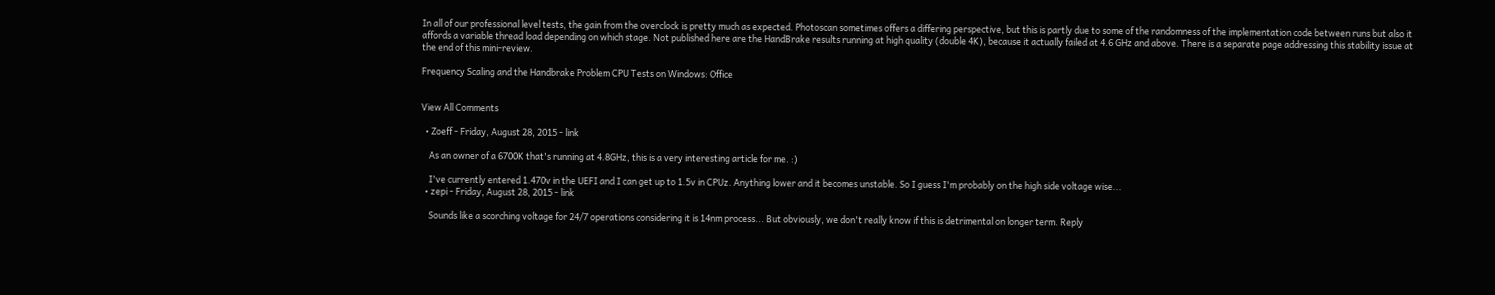In all of our professional level tests, the gain from the overclock is pretty much as expected. Photoscan sometimes offers a differing perspective, but this is partly due to some of the randomness of the implementation code between runs but also it affords a variable thread load depending on which stage. Not published here are the HandBrake results running at high quality (double 4K), because it actually failed at 4.6 GHz and above. There is a separate page addressing this stability issue at the end of this mini-review.

Frequency Scaling and the Handbrake Problem CPU Tests on Windows: Office


View All Comments

  • Zoeff - Friday, August 28, 2015 - link

    As an owner of a 6700K that's running at 4.8GHz, this is a very interesting article for me. :)

    I've currently entered 1.470v in the UEFI and I can get up to 1.5v in CPUz. Anything lower and it becomes unstable. So I guess I'm probably on the high side voltage wise...
  • zepi - Friday, August 28, 2015 - link

    Sounds like a scorching voltage for 24/7 operations considering it is 14nm process... But obviously, we don't really know if this is detrimental on longer term. Reply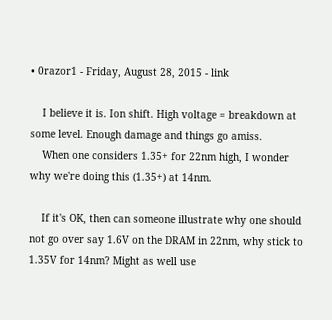• 0razor1 - Friday, August 28, 2015 - link

    I believe it is. Ion shift. High voltage = breakdown at some level. Enough damage and things go amiss.
    When one considers 1.35+ for 22nm high, I wonder why we're doing this (1.35+) at 14nm.

    If it's OK, then can someone illustrate why one should not go over say 1.6V on the DRAM in 22nm, why stick to 1.35V for 14nm? Might as well use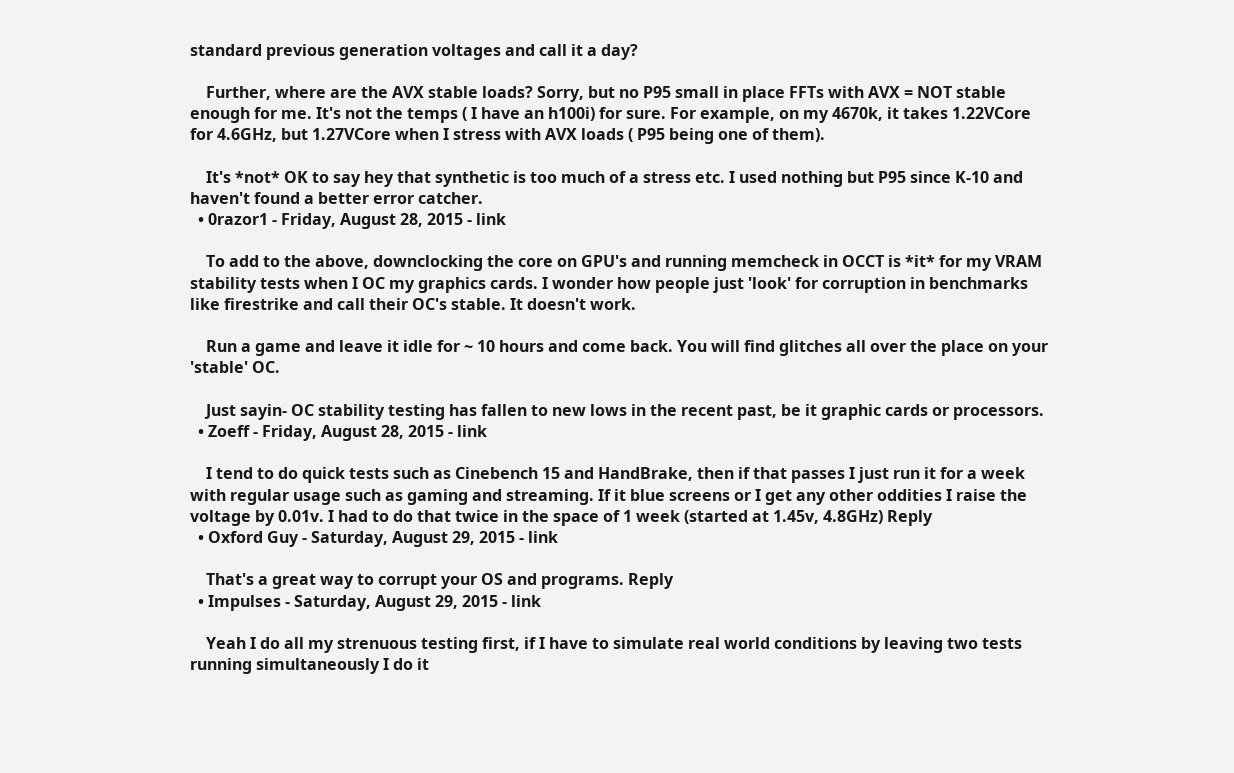standard previous generation voltages and call it a day?

    Further, where are the AVX stable loads? Sorry, but no P95 small in place FFTs with AVX = NOT stable enough for me. It's not the temps ( I have an h100i) for sure. For example, on my 4670k, it takes 1.22VCore for 4.6GHz, but 1.27VCore when I stress with AVX loads ( P95 being one of them).

    It's *not* OK to say hey that synthetic is too much of a stress etc. I used nothing but P95 since K-10 and haven't found a better error catcher.
  • 0razor1 - Friday, August 28, 2015 - link

    To add to the above, downclocking the core on GPU's and running memcheck in OCCT is *it* for my VRAM stability tests when I OC my graphics cards. I wonder how people just 'look' for corruption in benchmarks like firestrike and call their OC's stable. It doesn't work.

    Run a game and leave it idle for ~ 10 hours and come back. You will find glitches all over the place on your 'stable' OC.

    Just sayin- OC stability testing has fallen to new lows in the recent past, be it graphic cards or processors.
  • Zoeff - Friday, August 28, 2015 - link

    I tend to do quick tests such as Cinebench 15 and HandBrake, then if that passes I just run it for a week with regular usage such as gaming and streaming. If it blue screens or I get any other oddities I raise the voltage by 0.01v. I had to do that twice in the space of 1 week (started at 1.45v, 4.8GHz) Reply
  • Oxford Guy - Saturday, August 29, 2015 - link

    That's a great way to corrupt your OS and programs. Reply
  • Impulses - Saturday, August 29, 2015 - link

    Yeah I do all my strenuous testing first, if I have to simulate real world conditions by leaving two tests running simultaneously I do it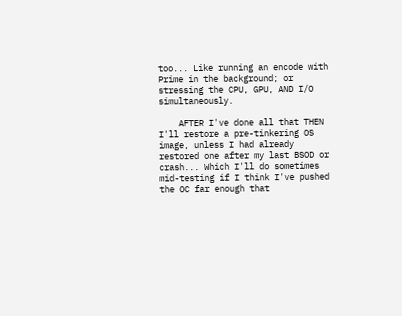too... Like running an encode with Prime in the background; or stressing the CPU, GPU, AND I/O simultaneously.

    AFTER I've done all that THEN I'll restore a pre-tinkering OS image, unless I had already restored one after my last BSOD or crash... Which I'll do sometimes mid-testing if I think I've pushed the OC far enough that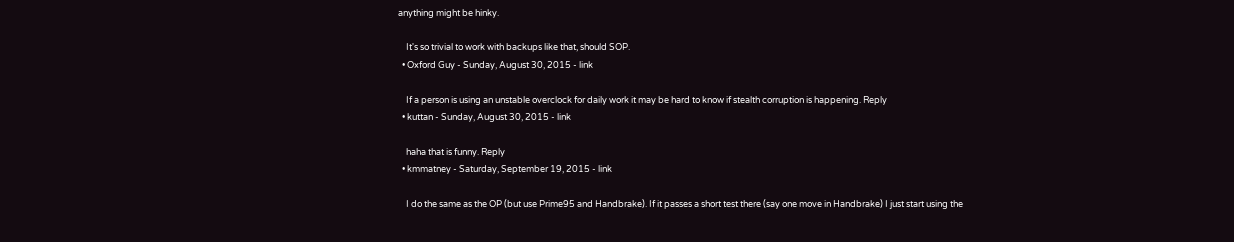anything might be hinky.

    It's so trivial to work with backups like that, should SOP.
  • Oxford Guy - Sunday, August 30, 2015 - link

    If a person is using an unstable overclock for daily work it may be hard to know if stealth corruption is happening. Reply
  • kuttan - Sunday, August 30, 2015 - link

    haha that is funny. Reply
  • kmmatney - Saturday, September 19, 2015 - link

    I do the same as the OP (but use Prime95 and Handbrake). If it passes a short test there (say one move in Handbrake) I just start using the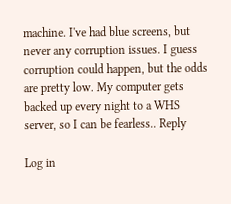machine. I've had blue screens, but never any corruption issues. I guess corruption could happen, but the odds are pretty low. My computer gets backed up every night to a WHS server, so I can be fearless.. Reply

Log in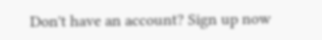Don't have an account? Sign up now